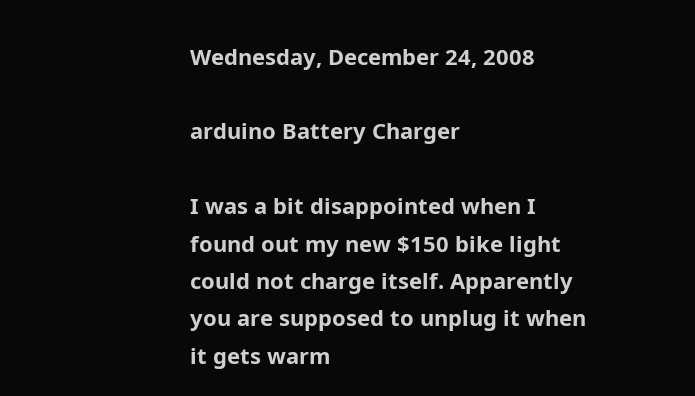Wednesday, December 24, 2008

arduino Battery Charger

I was a bit disappointed when I found out my new $150 bike light could not charge itself. Apparently you are supposed to unplug it when it gets warm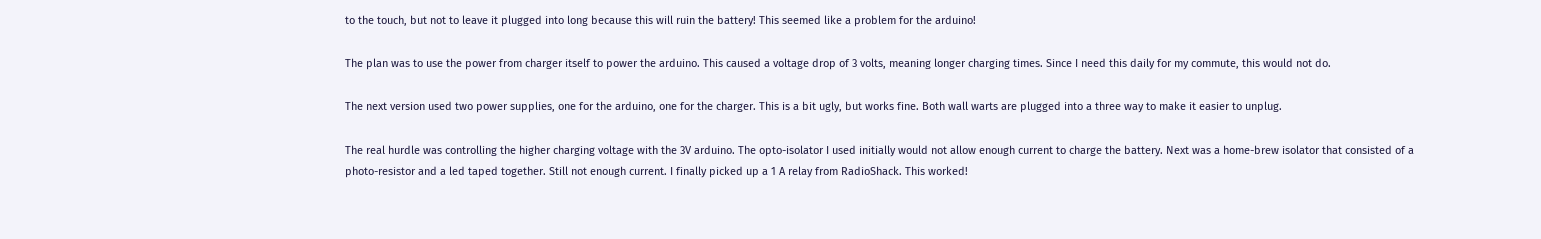to the touch, but not to leave it plugged into long because this will ruin the battery! This seemed like a problem for the arduino!

The plan was to use the power from charger itself to power the arduino. This caused a voltage drop of 3 volts, meaning longer charging times. Since I need this daily for my commute, this would not do.

The next version used two power supplies, one for the arduino, one for the charger. This is a bit ugly, but works fine. Both wall warts are plugged into a three way to make it easier to unplug.

The real hurdle was controlling the higher charging voltage with the 3V arduino. The opto-isolator I used initially would not allow enough current to charge the battery. Next was a home-brew isolator that consisted of a photo-resistor and a led taped together. Still not enough current. I finally picked up a 1 A relay from RadioShack. This worked!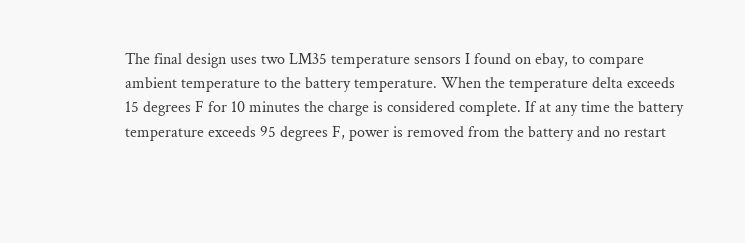The final design uses two LM35 temperature sensors I found on ebay, to compare ambient temperature to the battery temperature. When the temperature delta exceeds 15 degrees F for 10 minutes the charge is considered complete. If at any time the battery temperature exceeds 95 degrees F, power is removed from the battery and no restart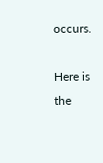occurs.

Here is the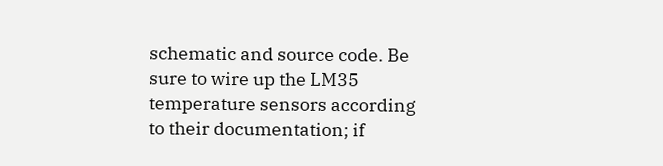schematic and source code. Be sure to wire up the LM35 temperature sensors according to their documentation; if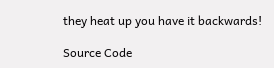they heat up you have it backwards!

Source Code